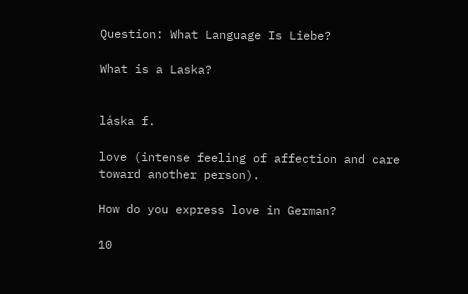Question: What Language Is Liebe?

What is a Laska?


láska f.

love (intense feeling of affection and care toward another person).

How do you express love in German?

10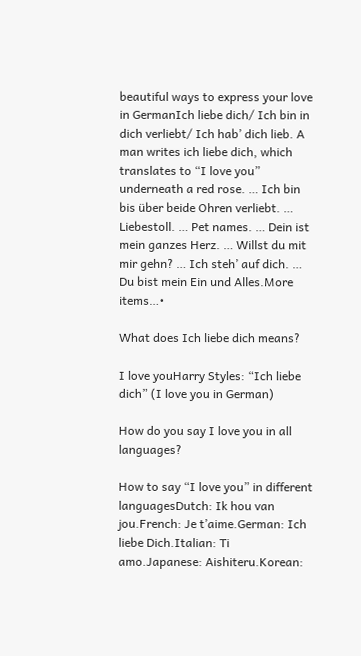beautiful ways to express your love in GermanIch liebe dich/ Ich bin in dich verliebt/ Ich hab’ dich lieb. A man writes ich liebe dich, which translates to “I love you” underneath a red rose. … Ich bin bis über beide Ohren verliebt. … Liebestoll. … Pet names. … Dein ist mein ganzes Herz. … Willst du mit mir gehn? … Ich steh’ auf dich. … Du bist mein Ein und Alles.More items…•

What does Ich liebe dich means?

I love youHarry Styles: “Ich liebe dich” (I love you in German)

How do you say I love you in all languages?

How to say “I love you” in different languagesDutch: Ik hou van jou.French: Je t’aime.German: Ich liebe Dich.Italian: Ti amo.Japanese: Aishiteru.Korean: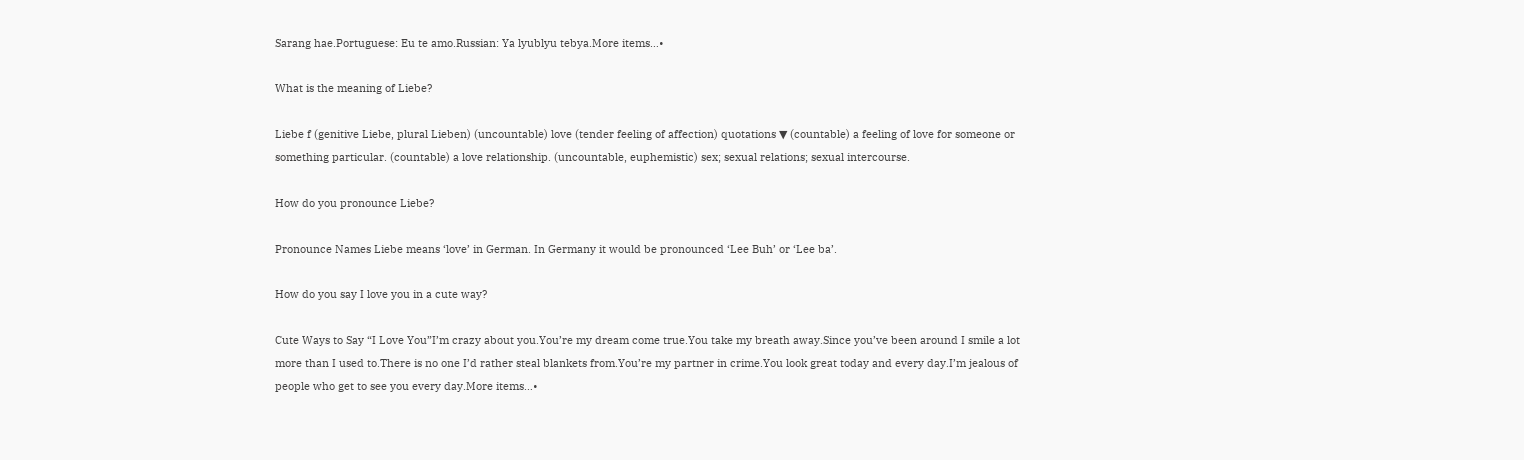Sarang hae.Portuguese: Eu te amo.Russian: Ya lyublyu tebya.More items…•

What is the meaning of Liebe?

Liebe f (genitive Liebe, plural Lieben) (uncountable) love (tender feeling of affection) quotations ▼ (countable) a feeling of love for someone or something particular. (countable) a love relationship. (uncountable, euphemistic) sex; sexual relations; sexual intercourse.

How do you pronounce Liebe?

Pronounce Names Liebe means ‘love’ in German. In Germany it would be pronounced ‘Lee Buh’ or ‘Lee ba’.

How do you say I love you in a cute way?

Cute Ways to Say “I Love You”I’m crazy about you.You’re my dream come true.You take my breath away.Since you’ve been around I smile a lot more than I used to.There is no one I’d rather steal blankets from.You’re my partner in crime.You look great today and every day.I’m jealous of people who get to see you every day.More items…•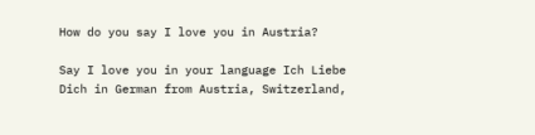How do you say I love you in Austria?

Say I love you in your language Ich Liebe Dich in German from Austria, Switzerland,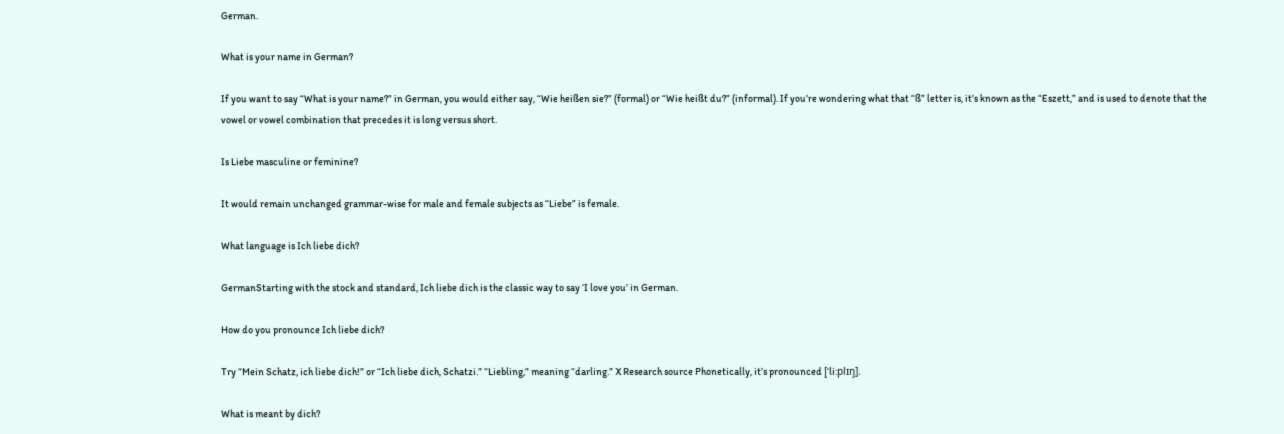German.

What is your name in German?

If you want to say “What is your name?” in German, you would either say, “Wie heißen sie?” (formal) or “Wie heißt du?” (informal). If you’re wondering what that “ß” letter is, it’s known as the “Eszett,” and is used to denote that the vowel or vowel combination that precedes it is long versus short.

Is Liebe masculine or feminine?

It would remain unchanged grammar-wise for male and female subjects as “Liebe” is female.

What language is Ich liebe dich?

GermanStarting with the stock and standard, Ich liebe dich is the classic way to say ‘I love you’ in German.

How do you pronounce Ich liebe dich?

Try “Mein Schatz, ich liebe dich!” or “Ich liebe dich, Schatzi.” “Liebling,” meaning “darling.” X Research source Phonetically, it’s pronounced [‘li:plɪŋ].

What is meant by dich?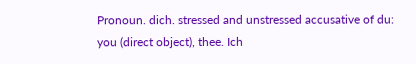Pronoun. dich. stressed and unstressed accusative of du: you (direct object), thee. Ich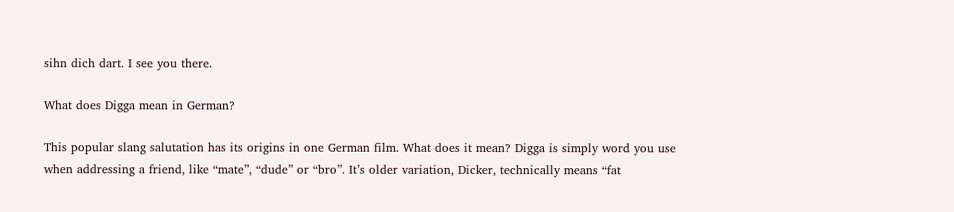sihn dich dart. I see you there.

What does Digga mean in German?

This popular slang salutation has its origins in one German film. What does it mean? Digga is simply word you use when addressing a friend, like “mate”, “dude” or “bro”. It’s older variation, Dicker, technically means “fat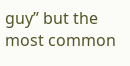guy” but the most common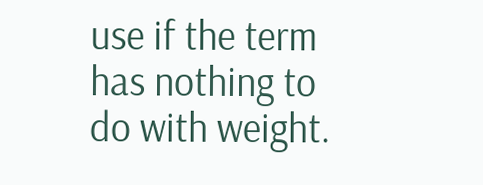use if the term has nothing to do with weight.